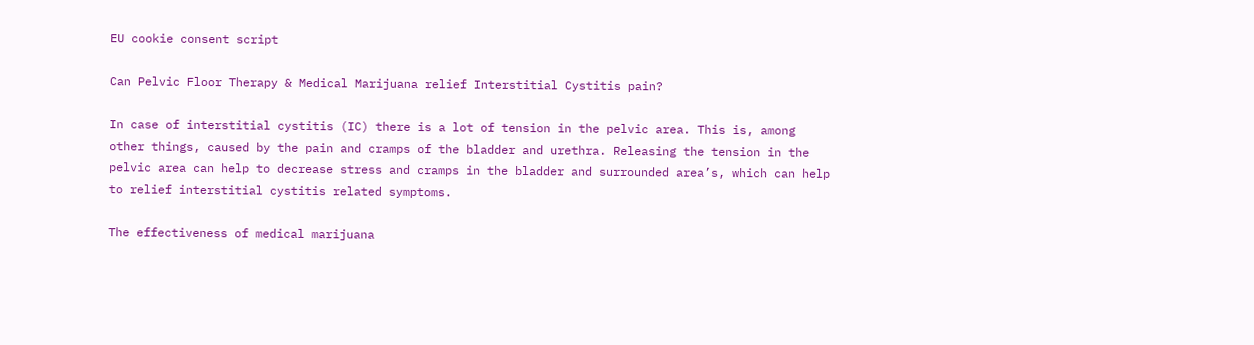EU cookie consent script

Can Pelvic Floor Therapy & Medical Marijuana relief Interstitial Cystitis pain?

In case of interstitial cystitis (IC) there is a lot of tension in the pelvic area. This is, among other things, caused by the pain and cramps of the bladder and urethra. Releasing the tension in the pelvic area can help to decrease stress and cramps in the bladder and surrounded area’s, which can help to relief interstitial cystitis related symptoms.

The effectiveness of medical marijuana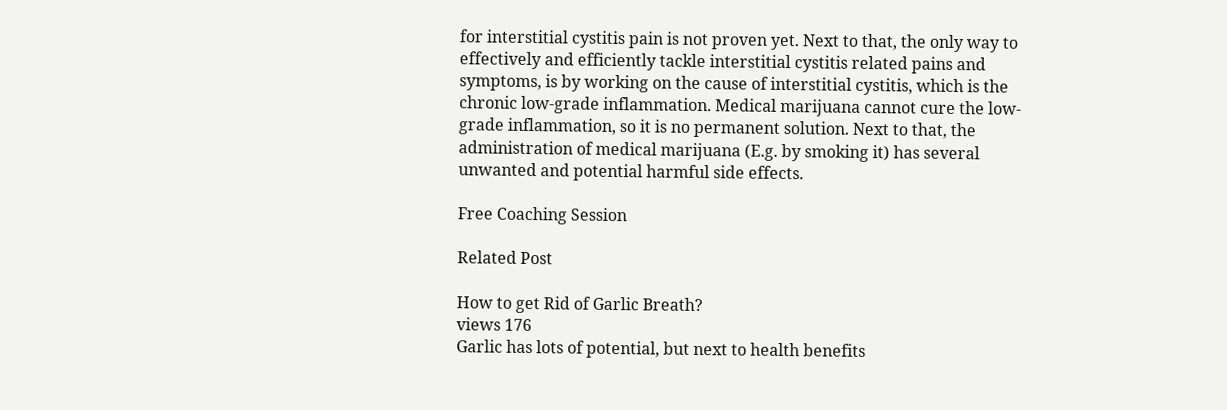for interstitial cystitis pain is not proven yet. Next to that, the only way to effectively and efficiently tackle interstitial cystitis related pains and symptoms, is by working on the cause of interstitial cystitis, which is the chronic low-grade inflammation. Medical marijuana cannot cure the low-grade inflammation, so it is no permanent solution. Next to that, the administration of medical marijuana (E.g. by smoking it) has several unwanted and potential harmful side effects.

Free Coaching Session

Related Post

How to get Rid of Garlic Breath?
views 176
Garlic has lots of potential, but next to health benefits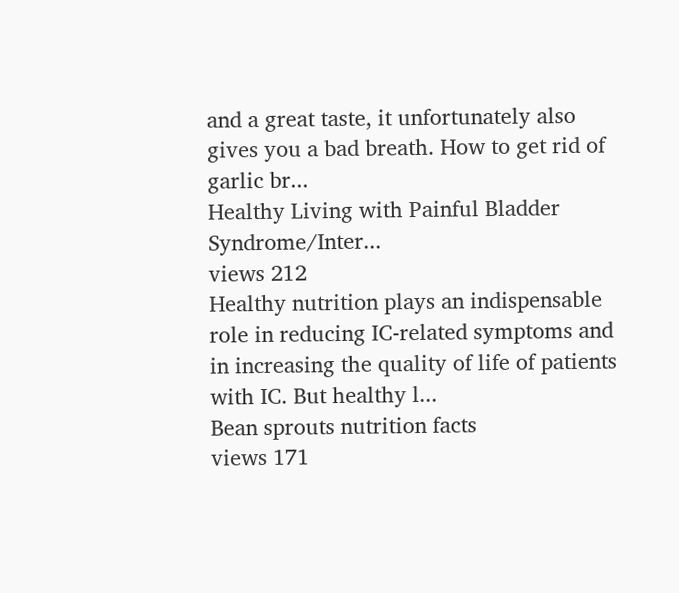and a great taste, it unfortunately also gives you a bad breath. How to get rid of garlic br...
Healthy Living with Painful Bladder Syndrome/Inter...
views 212
Healthy nutrition plays an indispensable role in reducing IC-related symptoms and in increasing the quality of life of patients with IC. But healthy l...
Bean sprouts nutrition facts
views 171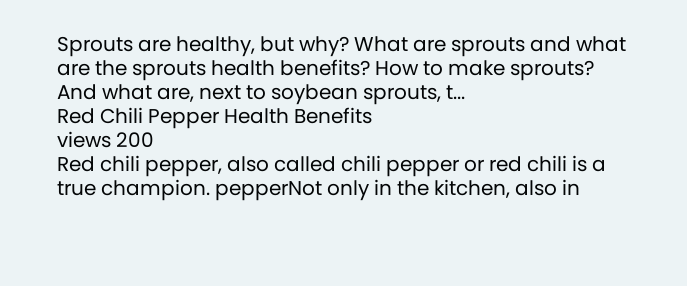Sprouts are healthy, but why? What are sprouts and what are the sprouts health benefits? How to make sprouts? And what are, next to soybean sprouts, t...
Red Chili Pepper Health Benefits
views 200
Red chili pepper, also called chili pepper or red chili is a true champion. pepperNot only in the kitchen, also in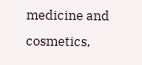medicine and cosmetics,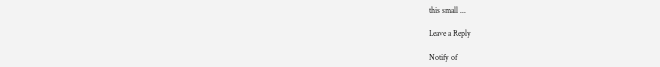this small ...

Leave a Reply

Notify of